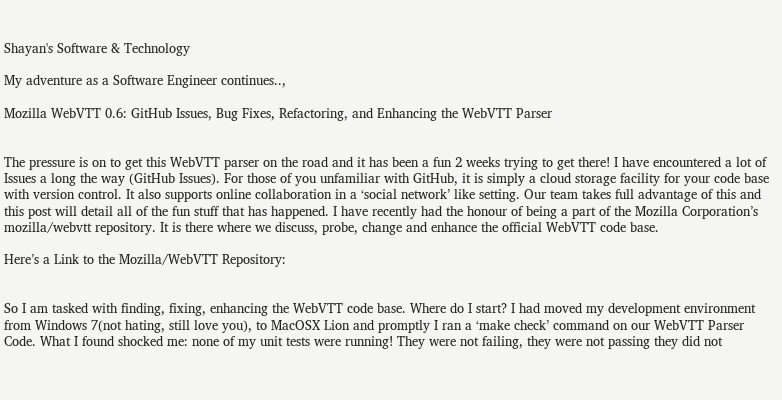Shayan's Software & Technology

My adventure as a Software Engineer continues..,

Mozilla WebVTT 0.6: GitHub Issues, Bug Fixes, Refactoring, and Enhancing the WebVTT Parser


The pressure is on to get this WebVTT parser on the road and it has been a fun 2 weeks trying to get there! I have encountered a lot of Issues a long the way (GitHub Issues). For those of you unfamiliar with GitHub, it is simply a cloud storage facility for your code base with version control. It also supports online collaboration in a ‘social network’ like setting. Our team takes full advantage of this and this post will detail all of the fun stuff that has happened. I have recently had the honour of being a part of the Mozilla Corporation’s mozilla/webvtt repository. It is there where we discuss, probe, change and enhance the official WebVTT code base.

Here’s a Link to the Mozilla/WebVTT Repository:


So I am tasked with finding, fixing, enhancing the WebVTT code base. Where do I start? I had moved my development environment from Windows 7(not hating, still love you), to MacOSX Lion and promptly I ran a ‘make check’ command on our WebVTT Parser Code. What I found shocked me: none of my unit tests were running! They were not failing, they were not passing they did not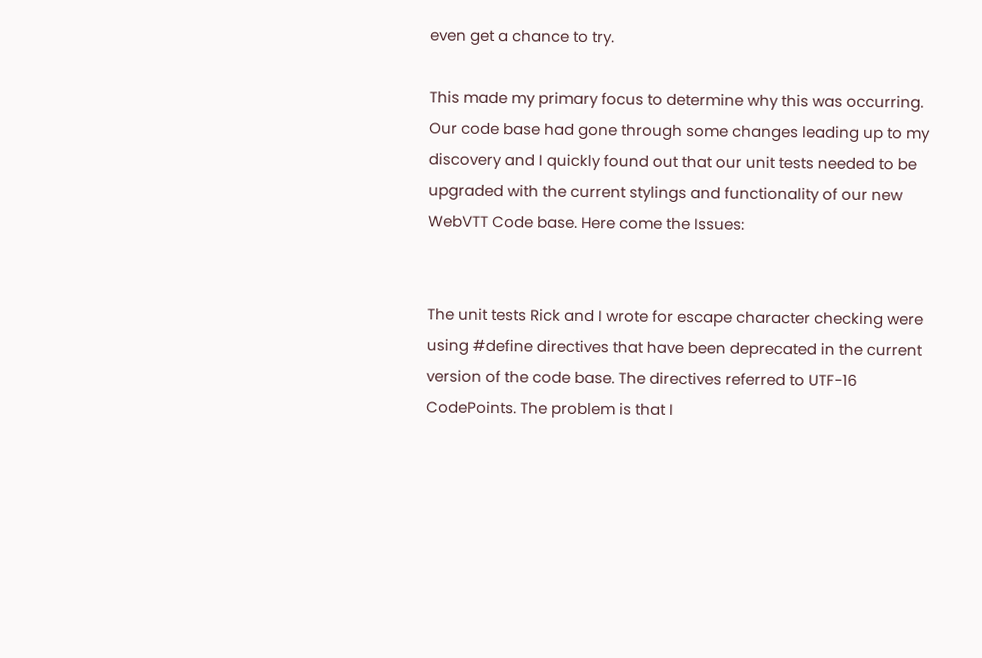even get a chance to try.

This made my primary focus to determine why this was occurring. Our code base had gone through some changes leading up to my discovery and I quickly found out that our unit tests needed to be upgraded with the current stylings and functionality of our new WebVTT Code base. Here come the Issues:


The unit tests Rick and I wrote for escape character checking were using #define directives that have been deprecated in the current version of the code base. The directives referred to UTF-16 CodePoints. The problem is that I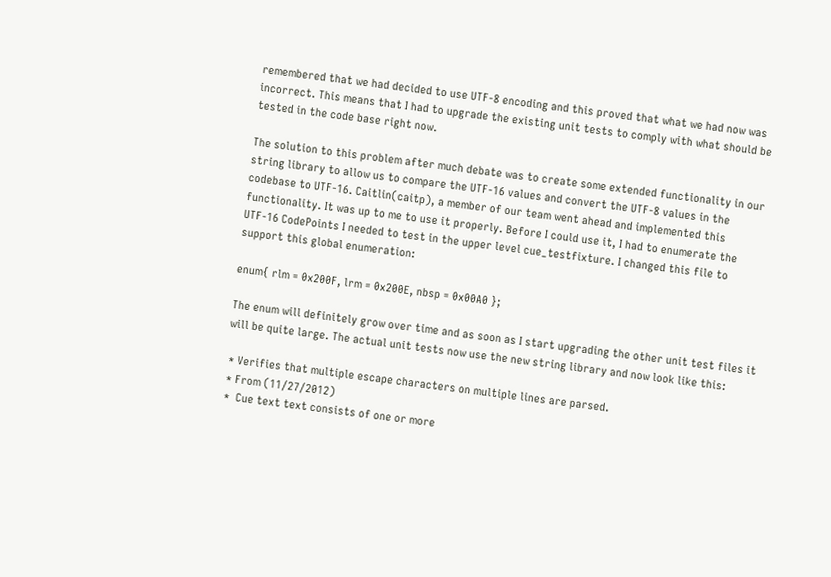remembered that we had decided to use UTF-8 encoding and this proved that what we had now was incorrect. This means that I had to upgrade the existing unit tests to comply with what should be tested in the code base right now.

The solution to this problem after much debate was to create some extended functionality in our string library to allow us to compare the UTF-16 values and convert the UTF-8 values in the codebase to UTF-16. Caitlin(caitp), a member of our team went ahead and implemented this functionality. It was up to me to use it properly. Before I could use it, I had to enumerate the UTF-16 CodePoints I needed to test in the upper level cue_testfixture. I changed this file to support this global enumeration:

enum{ rlm = 0x200F, lrm = 0x200E, nbsp = 0x00A0 };

The enum will definitely grow over time and as soon as I start upgrading the other unit test files it will be quite large. The actual unit tests now use the new string library and now look like this:

 * Verifies that multiple escape characters on multiple lines are parsed.
 * From (11/27/2012)
 *  Cue text text consists of one or more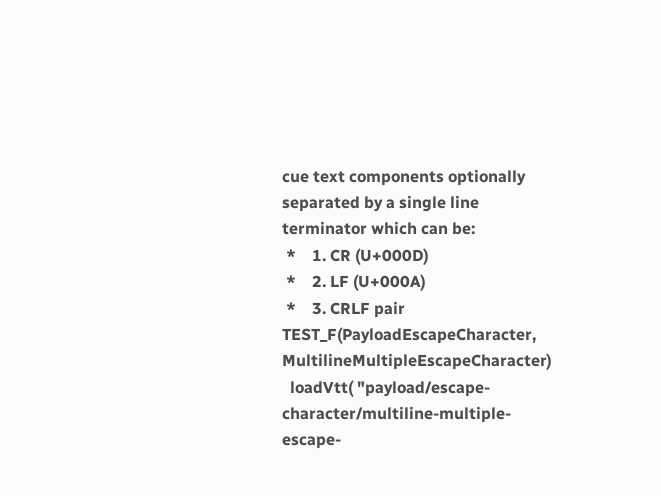cue text components optionally separated by a single line terminator which can be:
 *    1. CR (U+000D)
 *    2. LF (U+000A)
 *    3. CRLF pair
TEST_F(PayloadEscapeCharacter, MultilineMultipleEscapeCharacter)
  loadVtt( "payload/escape-character/multiline-multiple-escape-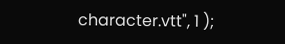character.vtt", 1 );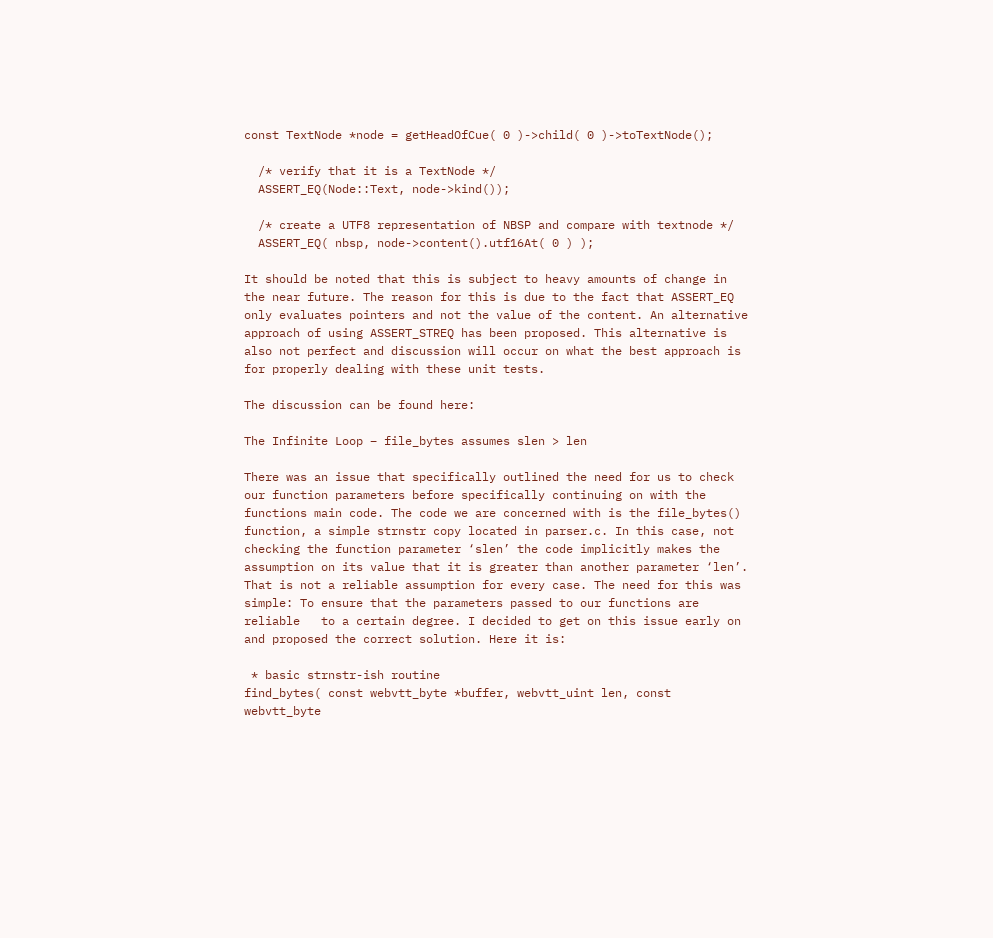const TextNode *node = getHeadOfCue( 0 )->child( 0 )->toTextNode();

  /* verify that it is a TextNode */
  ASSERT_EQ(Node::Text, node->kind());

  /* create a UTF8 representation of NBSP and compare with textnode */
  ASSERT_EQ( nbsp, node->content().utf16At( 0 ) );

It should be noted that this is subject to heavy amounts of change in the near future. The reason for this is due to the fact that ASSERT_EQ only evaluates pointers and not the value of the content. An alternative approach of using ASSERT_STREQ has been proposed. This alternative is also not perfect and discussion will occur on what the best approach is for properly dealing with these unit tests.

The discussion can be found here:

The Infinite Loop – file_bytes assumes slen > len

There was an issue that specifically outlined the need for us to check our function parameters before specifically continuing on with the functions main code. The code we are concerned with is the file_bytes() function, a simple strnstr copy located in parser.c. In this case, not checking the function parameter ‘slen’ the code implicitly makes the assumption on its value that it is greater than another parameter ‘len’. That is not a reliable assumption for every case. The need for this was simple: To ensure that the parameters passed to our functions are reliable   to a certain degree. I decided to get on this issue early on and proposed the correct solution. Here it is:

 * basic strnstr-ish routine
find_bytes( const webvtt_byte *buffer, webvtt_uint len, const webvtt_byte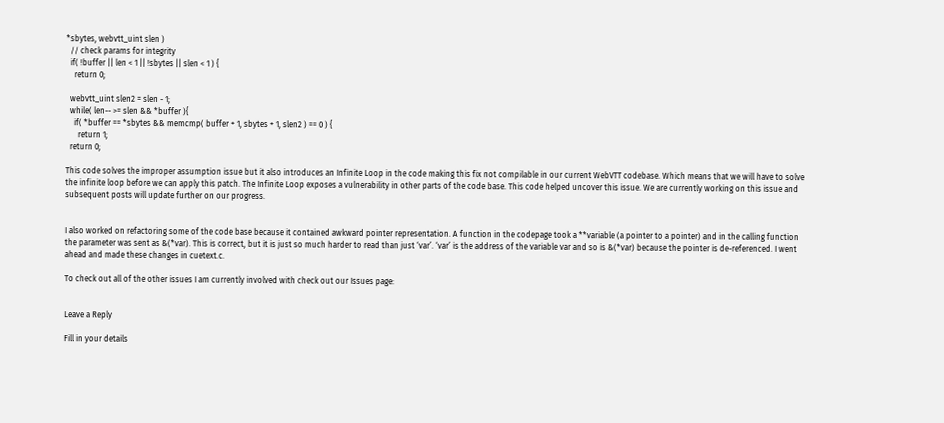*sbytes, webvtt_uint slen )
  // check params for integrity
  if( !buffer || len < 1 || !sbytes || slen < 1 ) {
    return 0;

  webvtt_uint slen2 = slen - 1;
  while( len-- >= slen && *buffer ){
    if( *buffer == *sbytes && memcmp( buffer + 1, sbytes + 1, slen2 ) == 0 ) {
      return 1;
  return 0;

This code solves the improper assumption issue but it also introduces an Infinite Loop in the code making this fix not compilable in our current WebVTT codebase. Which means that we will have to solve the infinite loop before we can apply this patch. The Infinite Loop exposes a vulnerability in other parts of the code base. This code helped uncover this issue. We are currently working on this issue and subsequent posts will update further on our progress.


I also worked on refactoring some of the code base because it contained awkward pointer representation. A function in the codepage took a **variable (a pointer to a pointer) and in the calling function the parameter was sent as &(*var). This is correct, but it is just so much harder to read than just ‘var’. ‘var’ is the address of the variable var and so is &(*var) because the pointer is de-referenced. I went ahead and made these changes in cuetext.c.

To check out all of the other issues I am currently involved with check out our Issues page:


Leave a Reply

Fill in your details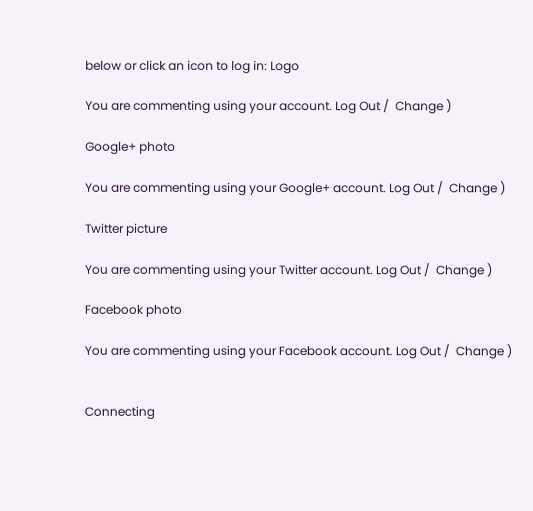below or click an icon to log in: Logo

You are commenting using your account. Log Out /  Change )

Google+ photo

You are commenting using your Google+ account. Log Out /  Change )

Twitter picture

You are commenting using your Twitter account. Log Out /  Change )

Facebook photo

You are commenting using your Facebook account. Log Out /  Change )


Connecting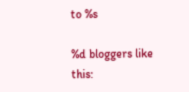to %s

%d bloggers like this: